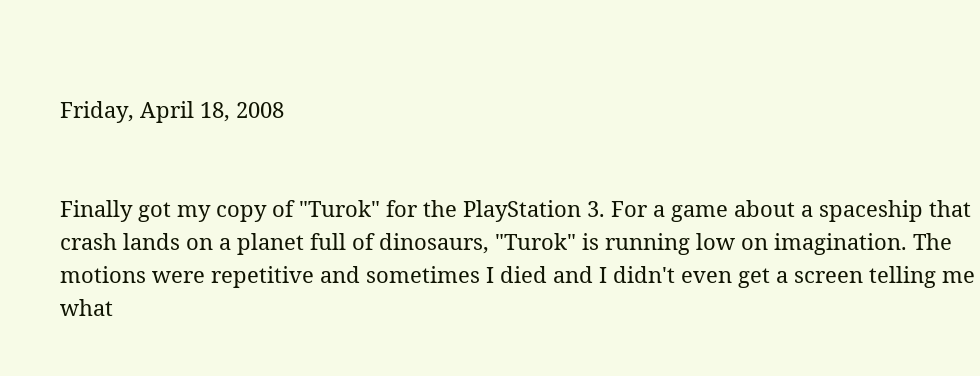Friday, April 18, 2008


Finally got my copy of "Turok" for the PlayStation 3. For a game about a spaceship that crash lands on a planet full of dinosaurs, "Turok" is running low on imagination. The motions were repetitive and sometimes I died and I didn't even get a screen telling me what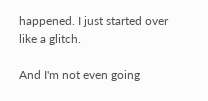happened. I just started over like a glitch.

And I'm not even going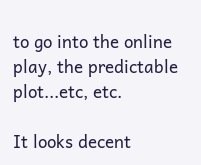to go into the online play, the predictable plot...etc, etc.

It looks decent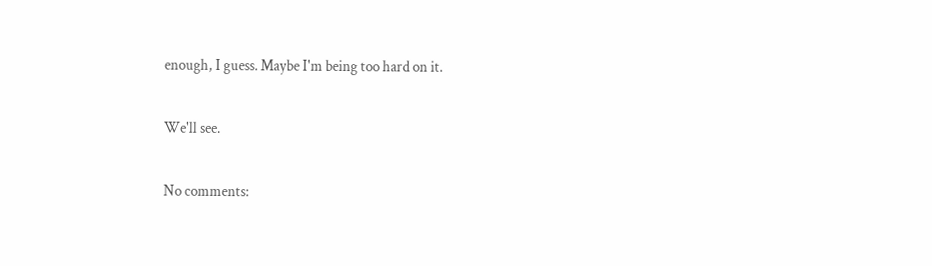enough, I guess. Maybe I'm being too hard on it.

We'll see.

No comments: